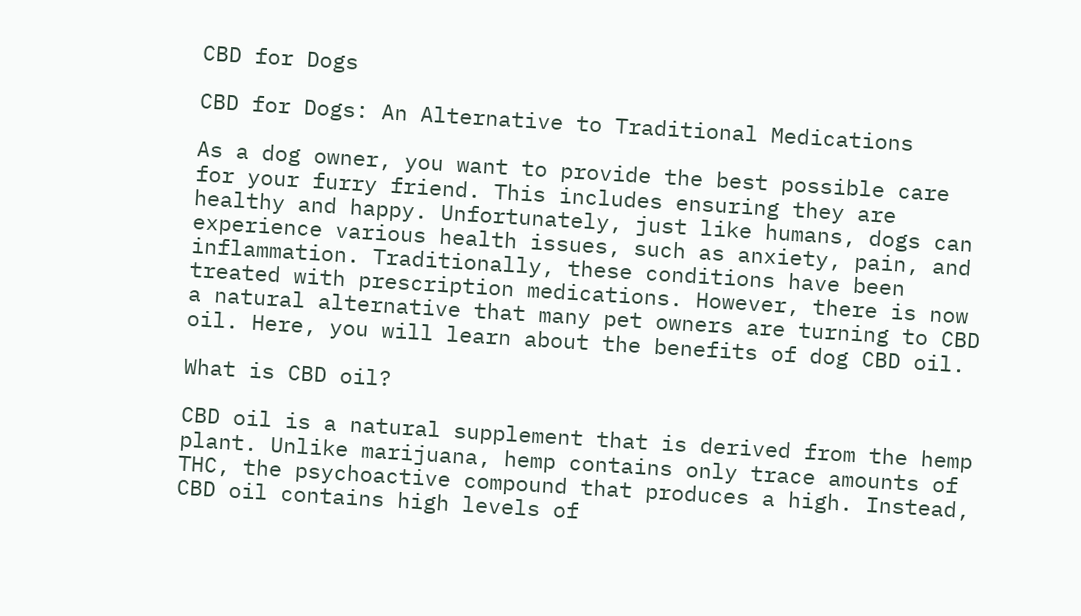CBD for Dogs

CBD for Dogs: An Alternative to Traditional Medications

As a dog owner, you want to provide the best possible care for your furry friend. This includes ensuring they are healthy and happy. Unfortunately, just like humans, dogs can experience various health issues, such as anxiety, pain, and inflammation. Traditionally, these conditions have been treated with prescription medications. However, there is now a natural alternative that many pet owners are turning to CBD oil. Here, you will learn about the benefits of dog CBD oil.

What is CBD oil?

CBD oil is a natural supplement that is derived from the hemp plant. Unlike marijuana, hemp contains only trace amounts of THC, the psychoactive compound that produces a high. Instead, CBD oil contains high levels of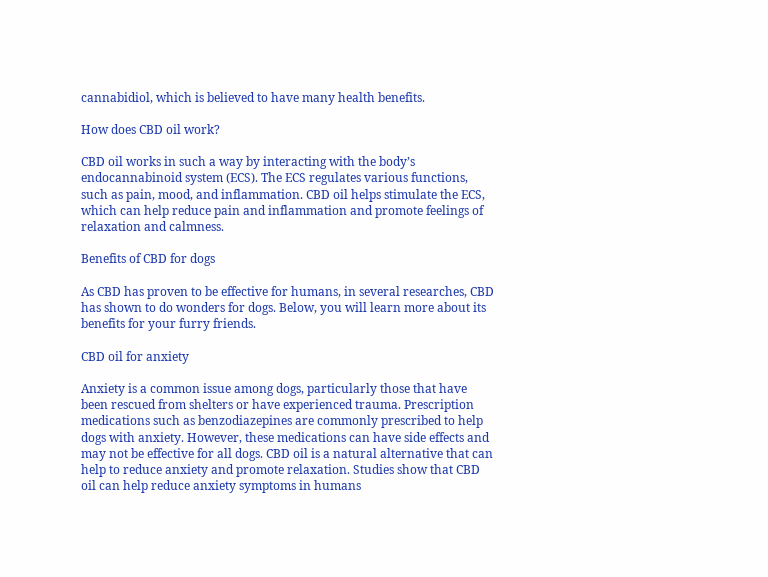cannabidiol, which is believed to have many health benefits.

How does CBD oil work?

CBD oil works in such a way by interacting with the body’s endocannabinoid system (ECS). The ECS regulates various functions, such as pain, mood, and inflammation. CBD oil helps stimulate the ECS, which can help reduce pain and inflammation and promote feelings of relaxation and calmness.

Benefits of CBD for dogs

As CBD has proven to be effective for humans, in several researches, CBD has shown to do wonders for dogs. Below, you will learn more about its benefits for your furry friends.

CBD oil for anxiety

Anxiety is a common issue among dogs, particularly those that have been rescued from shelters or have experienced trauma. Prescription medications such as benzodiazepines are commonly prescribed to help dogs with anxiety. However, these medications can have side effects and may not be effective for all dogs. CBD oil is a natural alternative that can help to reduce anxiety and promote relaxation. Studies show that CBD oil can help reduce anxiety symptoms in humans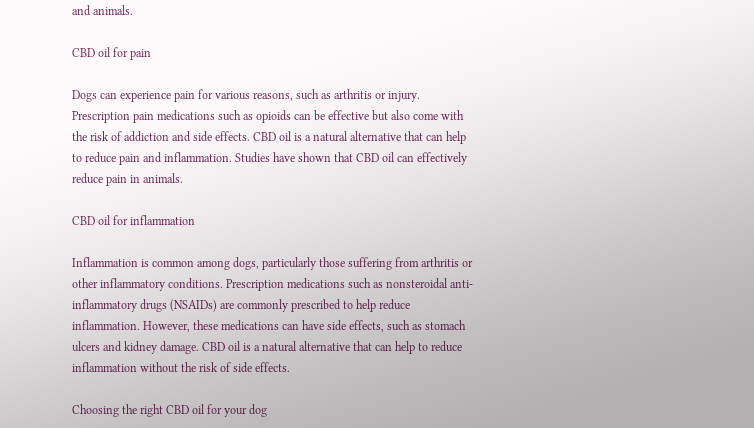and animals.

CBD oil for pain

Dogs can experience pain for various reasons, such as arthritis or injury. Prescription pain medications such as opioids can be effective but also come with the risk of addiction and side effects. CBD oil is a natural alternative that can help to reduce pain and inflammation. Studies have shown that CBD oil can effectively reduce pain in animals.

CBD oil for inflammation

Inflammation is common among dogs, particularly those suffering from arthritis or other inflammatory conditions. Prescription medications such as nonsteroidal anti-inflammatory drugs (NSAIDs) are commonly prescribed to help reduce inflammation. However, these medications can have side effects, such as stomach ulcers and kidney damage. CBD oil is a natural alternative that can help to reduce inflammation without the risk of side effects.

Choosing the right CBD oil for your dog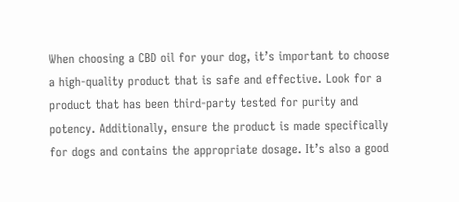When choosing a CBD oil for your dog, it’s important to choose a high-quality product that is safe and effective. Look for a product that has been third-party tested for purity and potency. Additionally, ensure the product is made specifically for dogs and contains the appropriate dosage. It’s also a good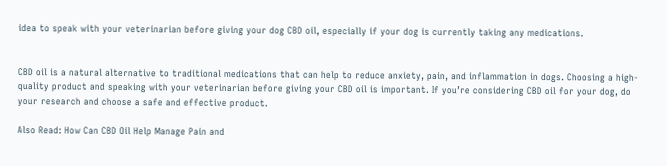idea to speak with your veterinarian before giving your dog CBD oil, especially if your dog is currently taking any medications.


CBD oil is a natural alternative to traditional medications that can help to reduce anxiety, pain, and inflammation in dogs. Choosing a high-quality product and speaking with your veterinarian before giving your CBD oil is important. If you’re considering CBD oil for your dog, do your research and choose a safe and effective product.

Also Read: How Can CBD Oil Help Manage Pain and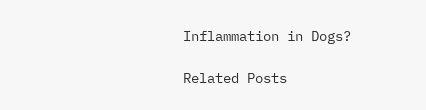Inflammation in Dogs?

Related Posts